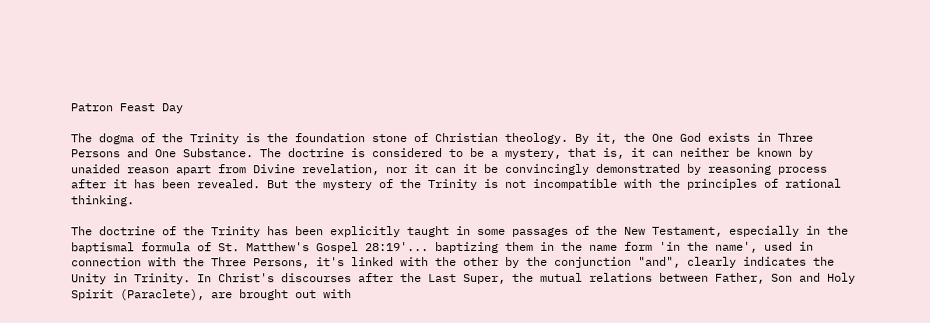Patron Feast Day

The dogma of the Trinity is the foundation stone of Christian theology. By it, the One God exists in Three Persons and One Substance. The doctrine is considered to be a mystery, that is, it can neither be known by unaided reason apart from Divine revelation, nor it can it be convincingly demonstrated by reasoning process after it has been revealed. But the mystery of the Trinity is not incompatible with the principles of rational thinking.

The doctrine of the Trinity has been explicitly taught in some passages of the New Testament, especially in the baptismal formula of St. Matthew's Gospel 28:19'... baptizing them in the name form 'in the name', used in connection with the Three Persons, it's linked with the other by the conjunction "and", clearly indicates the Unity in Trinity. In Christ's discourses after the Last Super, the mutual relations between Father, Son and Holy Spirit (Paraclete), are brought out with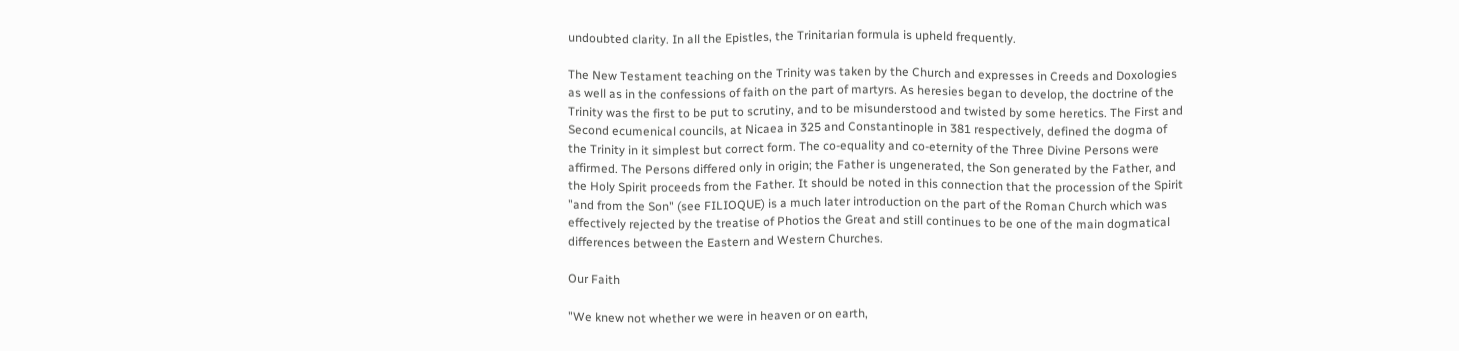undoubted clarity. In all the Epistles, the Trinitarian formula is upheld frequently.

The New Testament teaching on the Trinity was taken by the Church and expresses in Creeds and Doxologies as well as in the confessions of faith on the part of martyrs. As heresies began to develop, the doctrine of the Trinity was the first to be put to scrutiny, and to be misunderstood and twisted by some heretics. The First and Second ecumenical councils, at Nicaea in 325 and Constantinople in 381 respectively, defined the dogma of the Trinity in it simplest but correct form. The co-equality and co-eternity of the Three Divine Persons were affirmed. The Persons differed only in origin; the Father is ungenerated, the Son generated by the Father, and the Holy Spirit proceeds from the Father. It should be noted in this connection that the procession of the Spirit "and from the Son" (see FILIOQUE) is a much later introduction on the part of the Roman Church which was effectively rejected by the treatise of Photios the Great and still continues to be one of the main dogmatical differences between the Eastern and Western Churches.

Our Faith

"We knew not whether we were in heaven or on earth,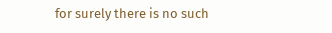for surely there is no such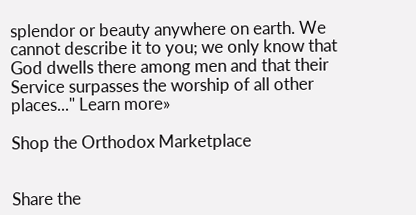splendor or beauty anywhere on earth. We cannot describe it to you; we only know that God dwells there among men and that their Service surpasses the worship of all other places..." Learn more»

Shop the Orthodox Marketplace


Share the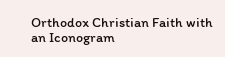Orthodox Christian Faith with an Iconogram